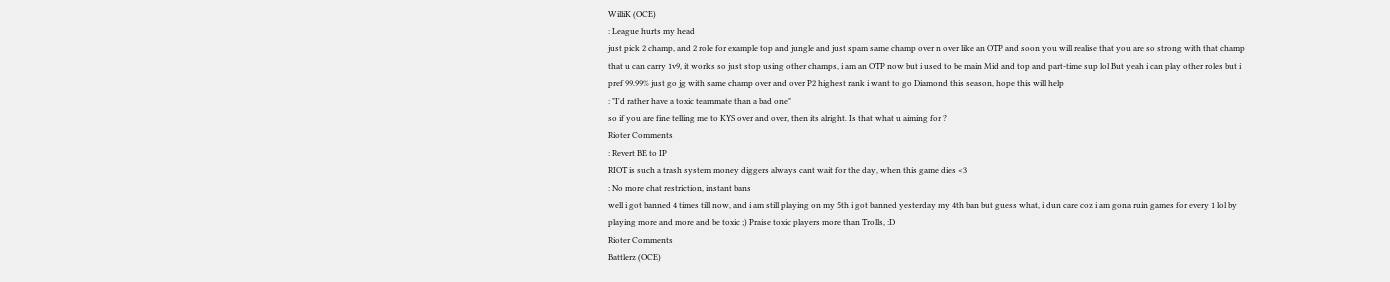WilliK (OCE)
: League hurts my head
just pick 2 champ, and 2 role for example top and jungle and just spam same champ over n over like an OTP and soon you will realise that you are so strong with that champ that u can carry 1v9, it works so just stop using other champs, i am an OTP now but i used to be main Mid and top and part-time sup lol But yeah i can play other roles but i pref 99.99% just go jg with same champ over and over P2 highest rank i want to go Diamond this season, hope this will help
: "I'd rather have a toxic teammate than a bad one"
so if you are fine telling me to KYS over and over, then its alright. Is that what u aiming for ?
Rioter Comments
: Revert BE to IP
RIOT is such a trash system money diggers always cant wait for the day, when this game dies <3
: No more chat restriction, instant bans
well i got banned 4 times till now, and i am still playing on my 5th i got banned yesterday my 4th ban but guess what, i dun care coz i am gona ruin games for every 1 lol by playing more and more and be toxic ;) Praise toxic players more than Trolls, :D
Rioter Comments
Battlerz (OCE)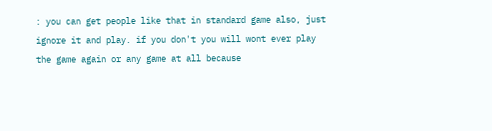: you can get people like that in standard game also, just ignore it and play. if you don't you will wont ever play the game again or any game at all because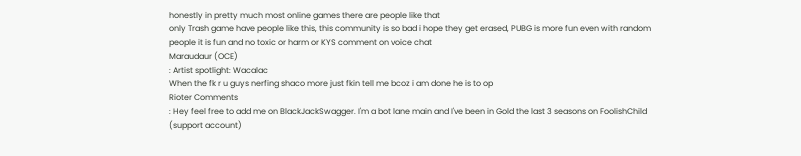honestly in pretty much most online games there are people like that
only Trash game have people like this, this community is so bad i hope they get erased, PUBG is more fun even with random people it is fun and no toxic or harm or KYS comment on voice chat
Maraudaur (OCE)
: Artist spotlight: Wacalac
When the fk r u guys nerfing shaco more just fkin tell me bcoz i am done he is to op
Rioter Comments
: Hey feel free to add me on BlackJackSwagger. I'm a bot lane main and I've been in Gold the last 3 seasons on FoolishChild (support account)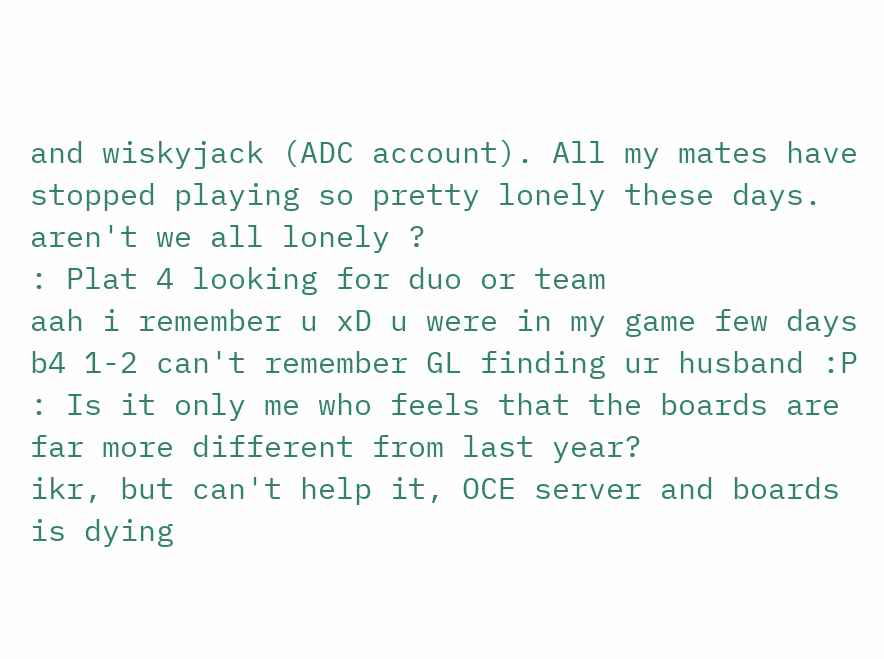and wiskyjack (ADC account). All my mates have stopped playing so pretty lonely these days.
aren't we all lonely ?
: Plat 4 looking for duo or team
aah i remember u xD u were in my game few days b4 1-2 can't remember GL finding ur husband :P
: Is it only me who feels that the boards are far more different from last year?
ikr, but can't help it, OCE server and boards is dying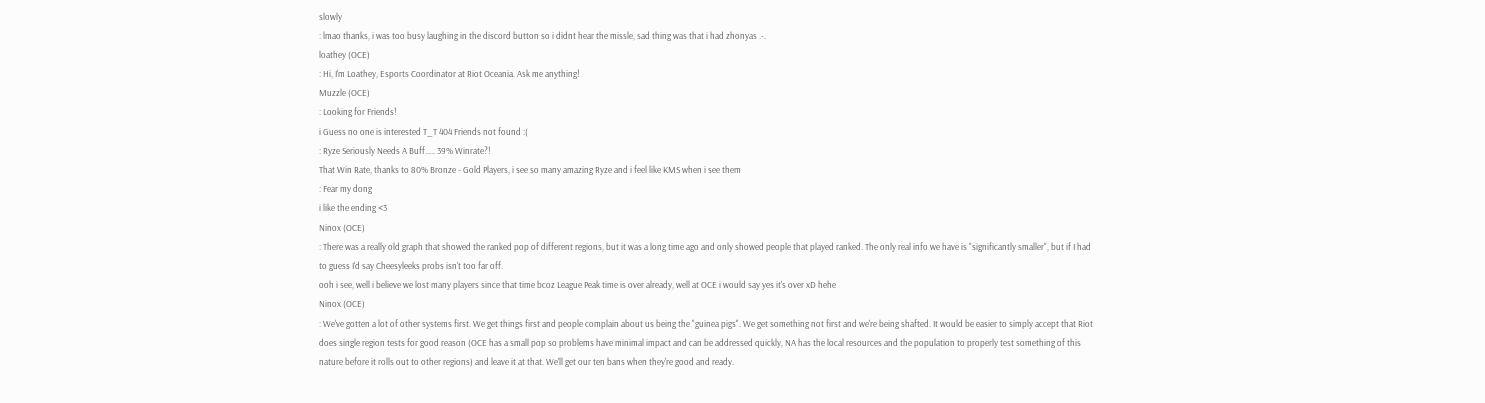slowly
: lmao thanks, i was too busy laughing in the discord button so i didnt hear the missle, sad thing was that i had zhonyas .-.
loathey (OCE)
: Hi, I'm Loathey, Esports Coordinator at Riot Oceania. Ask me anything!
Muzzle (OCE)
: Looking for Friends!
i Guess no one is interested T_T 404 Friends not found :(
: Ryze Seriously Needs A Buff..... 39% Winrate?!
That Win Rate, thanks to 80% Bronze - Gold Players, i see so many amazing Ryze and i feel like KMS when i see them
: Fear my dong
i like the ending <3
Ninox (OCE)
: There was a really old graph that showed the ranked pop of different regions, but it was a long time ago and only showed people that played ranked. The only real info we have is "significantly smaller", but if I had to guess I'd say Cheesyleeks probs isn't too far off.
ooh i see, well i believe we lost many players since that time bcoz League Peak time is over already, well at OCE i would say yes it's over xD hehe
Ninox (OCE)
: We've gotten a lot of other systems first. We get things first and people complain about us being the "guinea pigs". We get something not first and we're being shafted. It would be easier to simply accept that Riot does single region tests for good reason (OCE has a small pop so problems have minimal impact and can be addressed quickly, NA has the local resources and the population to properly test something of this nature before it rolls out to other regions) and leave it at that. We'll get our ten bans when they're good and ready.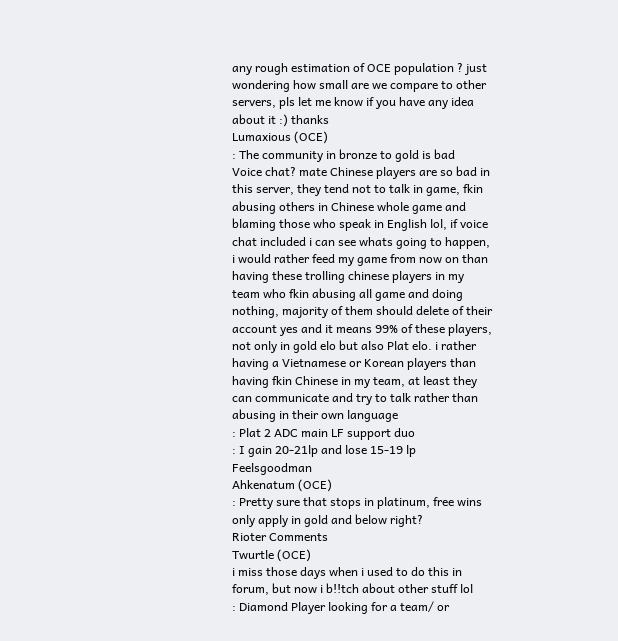any rough estimation of OCE population ? just wondering how small are we compare to other servers, pls let me know if you have any idea about it :) thanks
Lumaxious (OCE)
: The community in bronze to gold is bad
Voice chat? mate Chinese players are so bad in this server, they tend not to talk in game, fkin abusing others in Chinese whole game and blaming those who speak in English lol, if voice chat included i can see whats going to happen, i would rather feed my game from now on than having these trolling chinese players in my team who fkin abusing all game and doing nothing, majority of them should delete of their account yes and it means 99% of these players, not only in gold elo but also Plat elo. i rather having a Vietnamese or Korean players than having fkin Chinese in my team, at least they can communicate and try to talk rather than abusing in their own language
: Plat 2 ADC main LF support duo
: I gain 20-21lp and lose 15-19 lp Feelsgoodman
Ahkenatum (OCE)
: Pretty sure that stops in platinum, free wins only apply in gold and below right?
Rioter Comments
Twurtle (OCE)
i miss those days when i used to do this in forum, but now i b!!tch about other stuff lol
: Diamond Player looking for a team/ or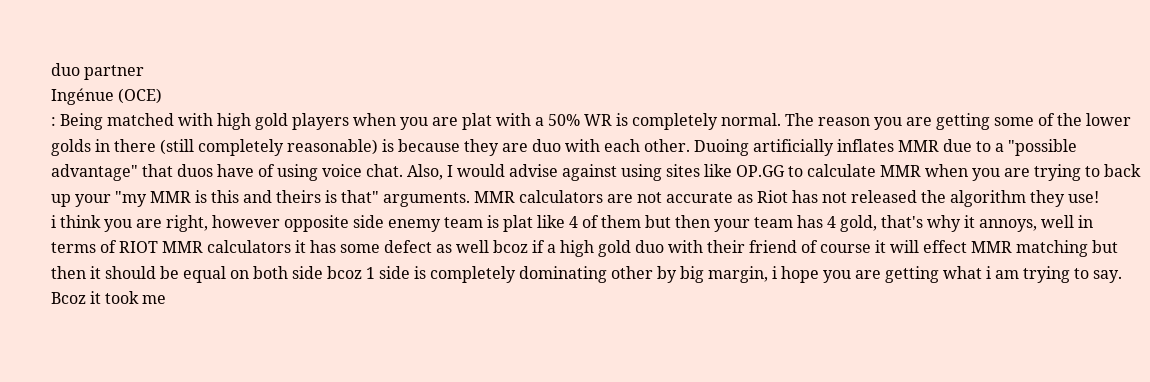duo partner
Ingénue (OCE)
: Being matched with high gold players when you are plat with a 50% WR is completely normal. The reason you are getting some of the lower golds in there (still completely reasonable) is because they are duo with each other. Duoing artificially inflates MMR due to a "possible advantage" that duos have of using voice chat. Also, I would advise against using sites like OP.GG to calculate MMR when you are trying to back up your "my MMR is this and theirs is that" arguments. MMR calculators are not accurate as Riot has not released the algorithm they use!
i think you are right, however opposite side enemy team is plat like 4 of them but then your team has 4 gold, that's why it annoys, well in terms of RIOT MMR calculators it has some defect as well bcoz if a high gold duo with their friend of course it will effect MMR matching but then it should be equal on both side bcoz 1 side is completely dominating other by big margin, i hope you are getting what i am trying to say. Bcoz it took me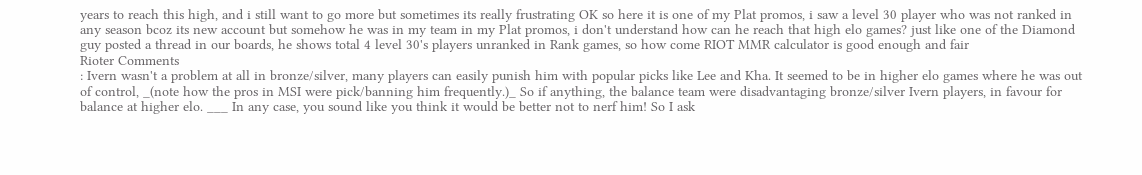years to reach this high, and i still want to go more but sometimes its really frustrating OK so here it is one of my Plat promos, i saw a level 30 player who was not ranked in any season bcoz its new account but somehow he was in my team in my Plat promos, i don't understand how can he reach that high elo games? just like one of the Diamond guy posted a thread in our boards, he shows total 4 level 30's players unranked in Rank games, so how come RIOT MMR calculator is good enough and fair
Rioter Comments
: Ivern wasn't a problem at all in bronze/silver, many players can easily punish him with popular picks like Lee and Kha. It seemed to be in higher elo games where he was out of control, _(note how the pros in MSI were pick/banning him frequently.)_ So if anything, the balance team were disadvantaging bronze/silver Ivern players, in favour for balance at higher elo. ___ In any case, you sound like you think it would be better not to nerf him! So I ask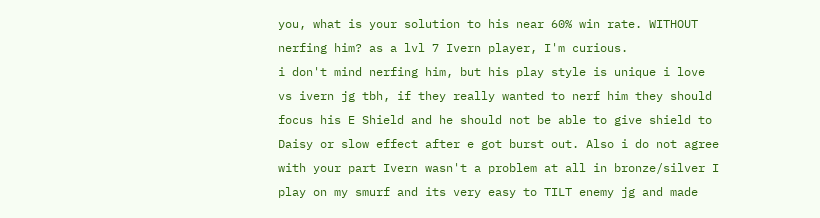you, what is your solution to his near 60% win rate. WITHOUT nerfing him? as a lvl 7 Ivern player, I'm curious.
i don't mind nerfing him, but his play style is unique i love vs ivern jg tbh, if they really wanted to nerf him they should focus his E Shield and he should not be able to give shield to Daisy or slow effect after e got burst out. Also i do not agree with your part Ivern wasn't a problem at all in bronze/silver I play on my smurf and its very easy to TILT enemy jg and made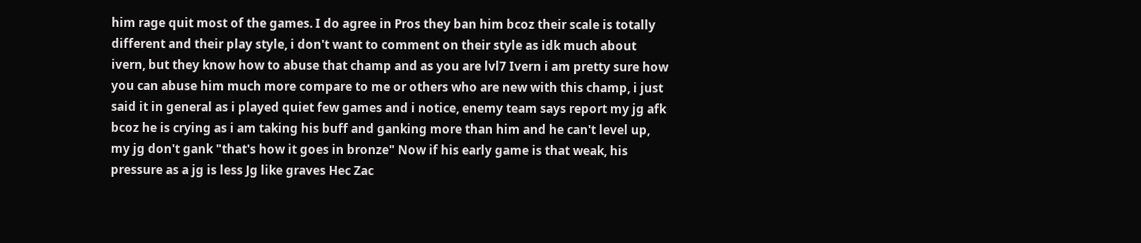him rage quit most of the games. I do agree in Pros they ban him bcoz their scale is totally different and their play style, i don't want to comment on their style as idk much about ivern, but they know how to abuse that champ and as you are lvl7 Ivern i am pretty sure how you can abuse him much more compare to me or others who are new with this champ, i just said it in general as i played quiet few games and i notice, enemy team says report my jg afk bcoz he is crying as i am taking his buff and ganking more than him and he can't level up, my jg don't gank "that's how it goes in bronze" Now if his early game is that weak, his pressure as a jg is less Jg like graves Hec Zac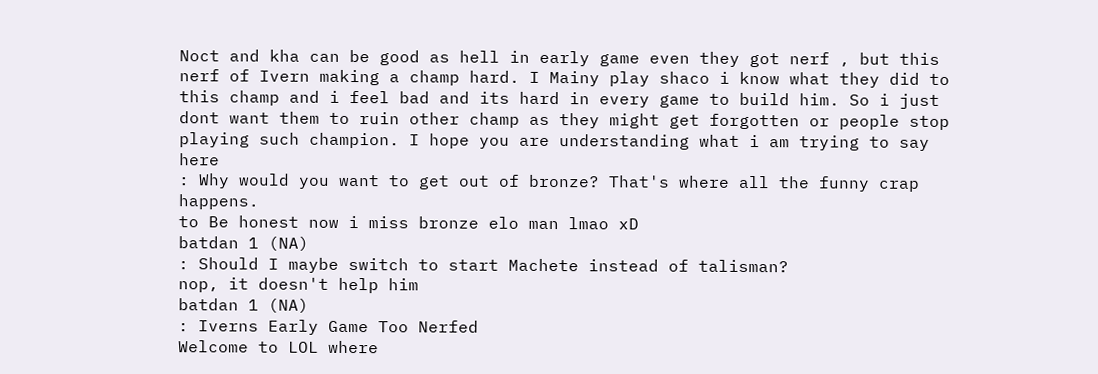Noct and kha can be good as hell in early game even they got nerf , but this nerf of Ivern making a champ hard. I Mainy play shaco i know what they did to this champ and i feel bad and its hard in every game to build him. So i just dont want them to ruin other champ as they might get forgotten or people stop playing such champion. I hope you are understanding what i am trying to say here
: Why would you want to get out of bronze? That's where all the funny crap happens.
to Be honest now i miss bronze elo man lmao xD
batdan 1 (NA)
: Should I maybe switch to start Machete instead of talisman?
nop, it doesn't help him
batdan 1 (NA)
: Iverns Early Game Too Nerfed
Welcome to LOL where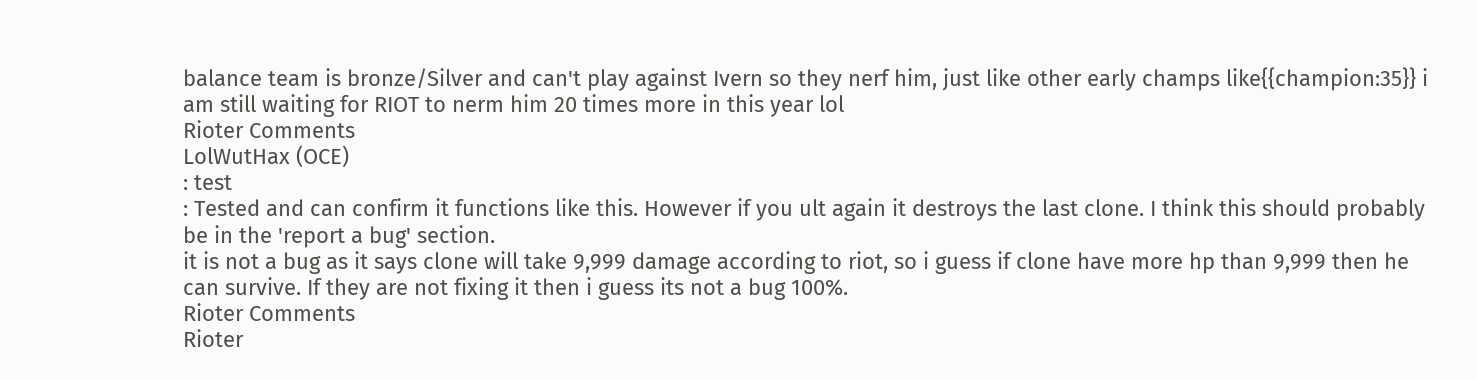balance team is bronze/Silver and can't play against Ivern so they nerf him, just like other early champs like{{champion:35}} i am still waiting for RIOT to nerm him 20 times more in this year lol
Rioter Comments
LolWutHax (OCE)
: test
: Tested and can confirm it functions like this. However if you ult again it destroys the last clone. I think this should probably be in the 'report a bug' section.
it is not a bug as it says clone will take 9,999 damage according to riot, so i guess if clone have more hp than 9,999 then he can survive. If they are not fixing it then i guess its not a bug 100%.
Rioter Comments
Rioter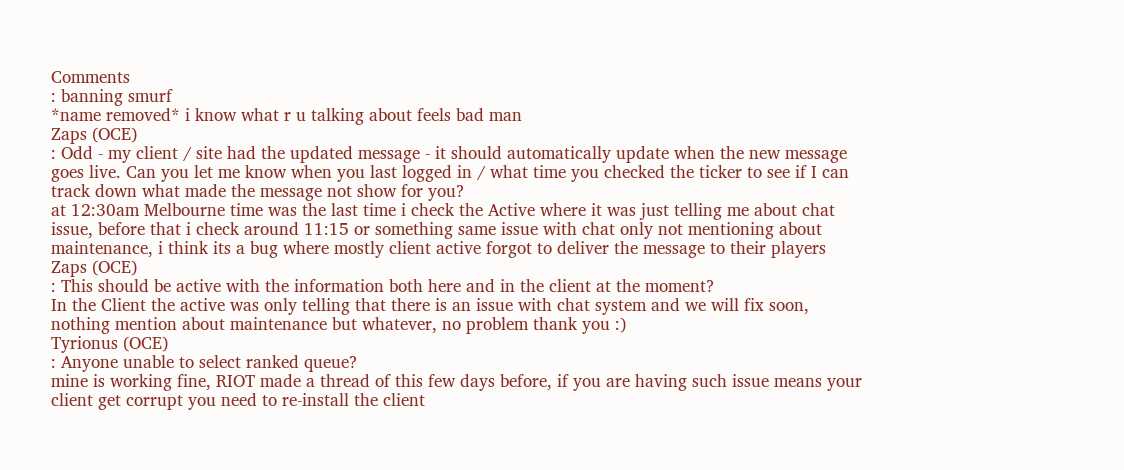Comments
: banning smurf
*name removed* i know what r u talking about feels bad man
Zaps (OCE)
: Odd - my client / site had the updated message - it should automatically update when the new message goes live. Can you let me know when you last logged in / what time you checked the ticker to see if I can track down what made the message not show for you?
at 12:30am Melbourne time was the last time i check the Active where it was just telling me about chat issue, before that i check around 11:15 or something same issue with chat only not mentioning about maintenance, i think its a bug where mostly client active forgot to deliver the message to their players
Zaps (OCE)
: This should be active with the information both here and in the client at the moment?
In the Client the active was only telling that there is an issue with chat system and we will fix soon, nothing mention about maintenance but whatever, no problem thank you :)
Tyrionus (OCE)
: Anyone unable to select ranked queue?
mine is working fine, RIOT made a thread of this few days before, if you are having such issue means your client get corrupt you need to re-install the client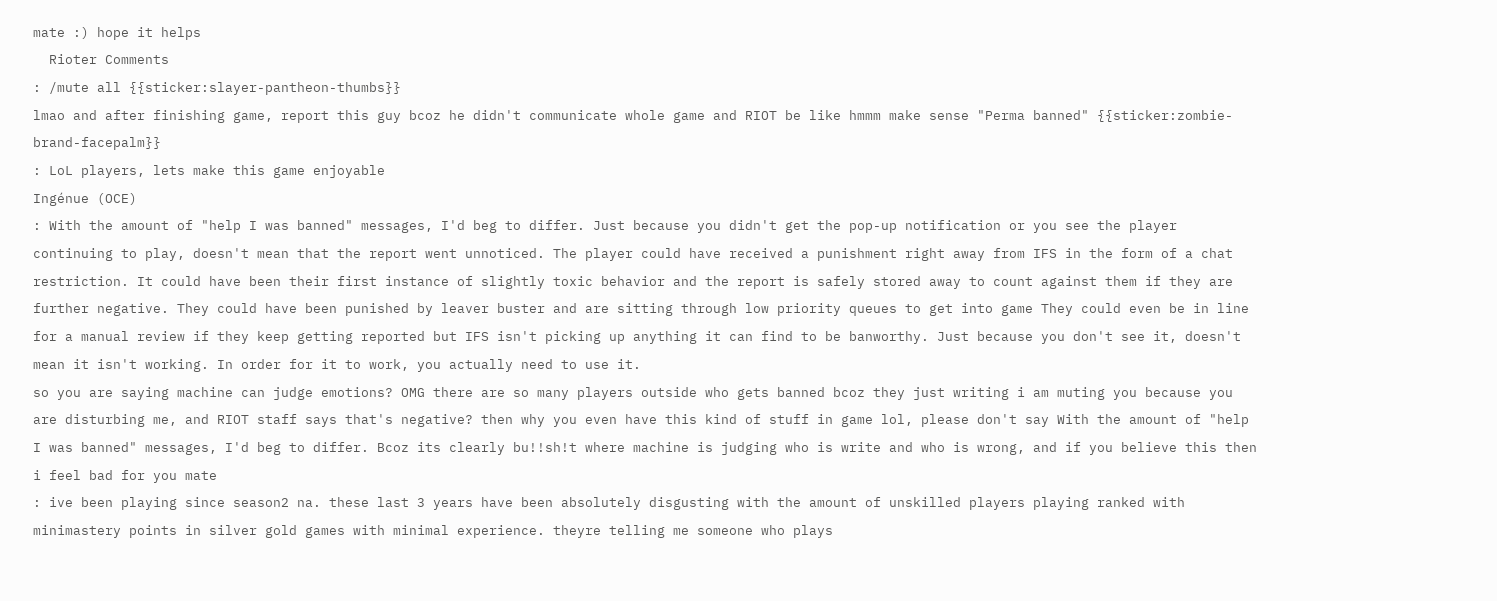mate :) hope it helps
  Rioter Comments
: /mute all {{sticker:slayer-pantheon-thumbs}}
lmao and after finishing game, report this guy bcoz he didn't communicate whole game and RIOT be like hmmm make sense "Perma banned" {{sticker:zombie-brand-facepalm}}
: LoL players, lets make this game enjoyable
Ingénue (OCE)
: With the amount of "help I was banned" messages, I'd beg to differ. Just because you didn't get the pop-up notification or you see the player continuing to play, doesn't mean that the report went unnoticed. The player could have received a punishment right away from IFS in the form of a chat restriction. It could have been their first instance of slightly toxic behavior and the report is safely stored away to count against them if they are further negative. They could have been punished by leaver buster and are sitting through low priority queues to get into game They could even be in line for a manual review if they keep getting reported but IFS isn't picking up anything it can find to be banworthy. Just because you don't see it, doesn't mean it isn't working. In order for it to work, you actually need to use it.
so you are saying machine can judge emotions? OMG there are so many players outside who gets banned bcoz they just writing i am muting you because you are disturbing me, and RIOT staff says that's negative? then why you even have this kind of stuff in game lol, please don't say With the amount of "help I was banned" messages, I'd beg to differ. Bcoz its clearly bu!!sh!t where machine is judging who is write and who is wrong, and if you believe this then i feel bad for you mate
: ive been playing since season2 na. these last 3 years have been absolutely disgusting with the amount of unskilled players playing ranked with minimastery points in silver gold games with minimal experience. theyre telling me someone who plays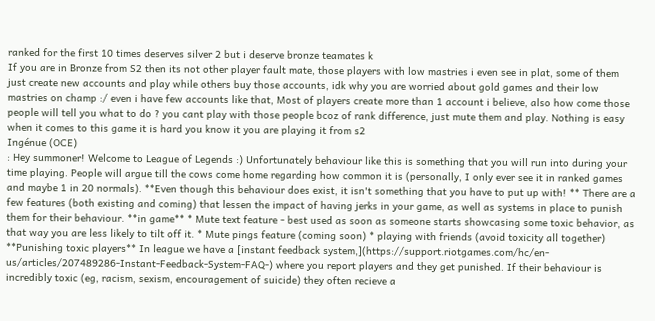ranked for the first 10 times deserves silver 2 but i deserve bronze teamates k
If you are in Bronze from S2 then its not other player fault mate, those players with low mastries i even see in plat, some of them just create new accounts and play while others buy those accounts, idk why you are worried about gold games and their low mastries on champ :/ even i have few accounts like that, Most of players create more than 1 account i believe, also how come those people will tell you what to do ? you cant play with those people bcoz of rank difference, just mute them and play. Nothing is easy when it comes to this game it is hard you know it you are playing it from s2
Ingénue (OCE)
: Hey summoner! Welcome to League of Legends :) Unfortunately behaviour like this is something that you will run into during your time playing. People will argue till the cows come home regarding how common it is (personally, I only ever see it in ranked games and maybe 1 in 20 normals). **Even though this behaviour does exist, it isn't something that you have to put up with! ** There are a few features (both existing and coming) that lessen the impact of having jerks in your game, as well as systems in place to punish them for their behaviour. **in game** * Mute text feature - best used as soon as someone starts showcasing some toxic behavior, as that way you are less likely to tilt off it. * Mute pings feature (coming soon) * playing with friends (avoid toxicity all together) **Punishing toxic players** In league we have a [instant feedback system,](https://support.riotgames.com/hc/en-us/articles/207489286-Instant-Feedback-System-FAQ-) where you report players and they get punished. If their behaviour is incredibly toxic (eg, racism, sexism, encouragement of suicide) they often recieve a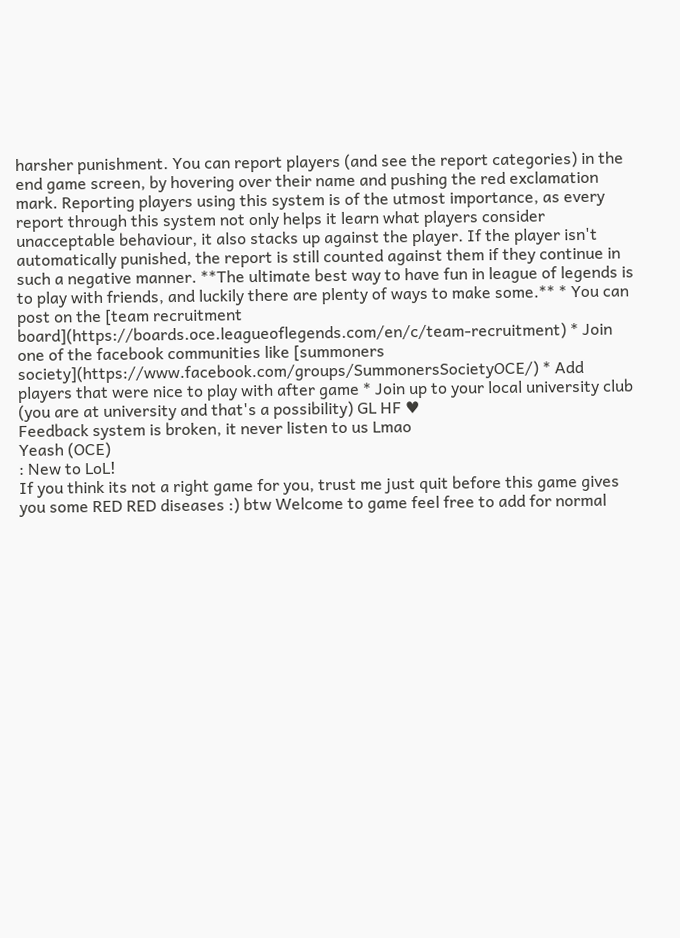harsher punishment. You can report players (and see the report categories) in the end game screen, by hovering over their name and pushing the red exclamation mark. Reporting players using this system is of the utmost importance, as every report through this system not only helps it learn what players consider unacceptable behaviour, it also stacks up against the player. If the player isn't automatically punished, the report is still counted against them if they continue in such a negative manner. **The ultimate best way to have fun in league of legends is to play with friends, and luckily there are plenty of ways to make some.** * You can post on the [team recruitment board](https://boards.oce.leagueoflegends.com/en/c/team-recruitment) * Join one of the facebook communities like [summoners society](https://www.facebook.com/groups/SummonersSocietyOCE/) * Add players that were nice to play with after game * Join up to your local university club (you are at university and that's a possibility) GL HF ♥
Feedback system is broken, it never listen to us Lmao
Yeash (OCE)
: New to LoL!
If you think its not a right game for you, trust me just quit before this game gives you some RED RED diseases :) btw Welcome to game feel free to add for normal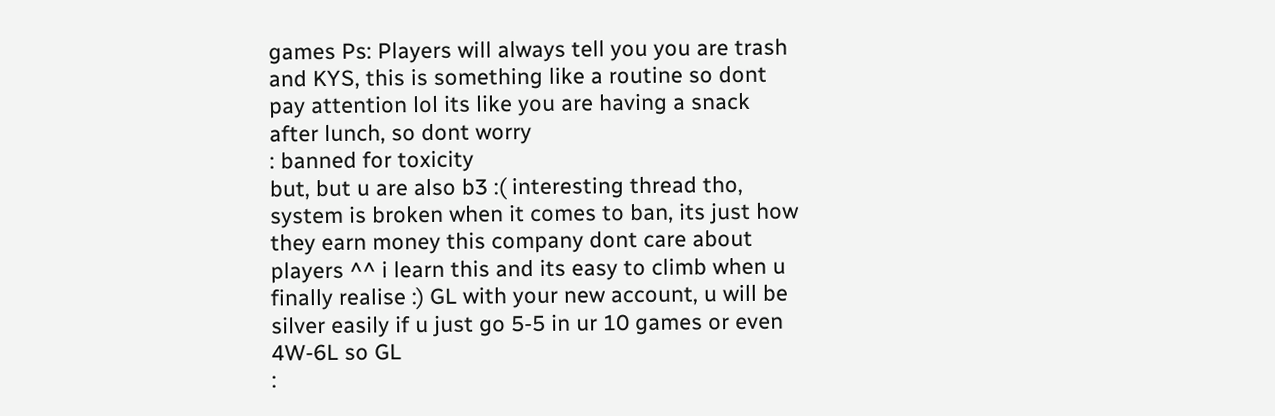games Ps: Players will always tell you you are trash and KYS, this is something like a routine so dont pay attention lol its like you are having a snack after lunch, so dont worry
: banned for toxicity
but, but u are also b3 :( interesting thread tho, system is broken when it comes to ban, its just how they earn money this company dont care about players ^^ i learn this and its easy to climb when u finally realise :) GL with your new account, u will be silver easily if u just go 5-5 in ur 10 games or even 4W-6L so GL
: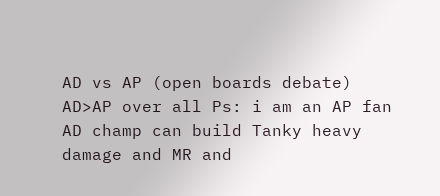AD vs AP (open boards debate)
AD>AP over all Ps: i am an AP fan AD champ can build Tanky heavy damage and MR and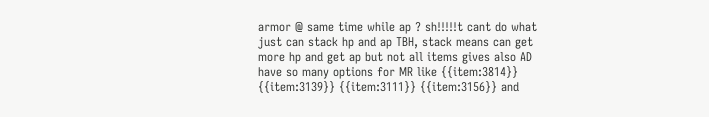armor @ same time while ap ? sh!!!!!t cant do what just can stack hp and ap TBH, stack means can get more hp and get ap but not all items gives also AD have so many options for MR like {{item:3814}} {{item:3139}} {{item:3111}} {{item:3156}} and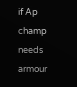if Ap champ needs armour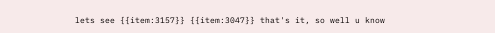lets see {{item:3157}} {{item:3047}} that's it, so well u know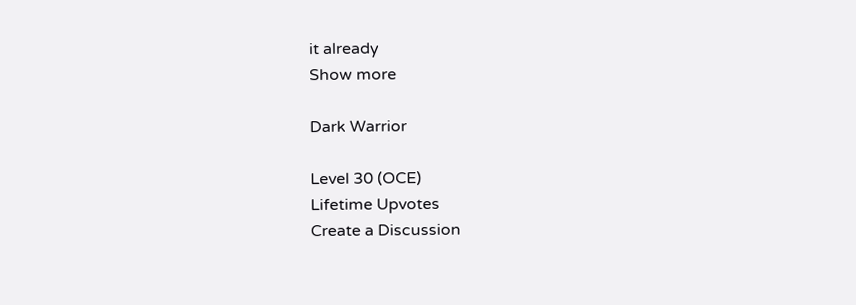it already
Show more

Dark Warrior

Level 30 (OCE)
Lifetime Upvotes
Create a Discussion